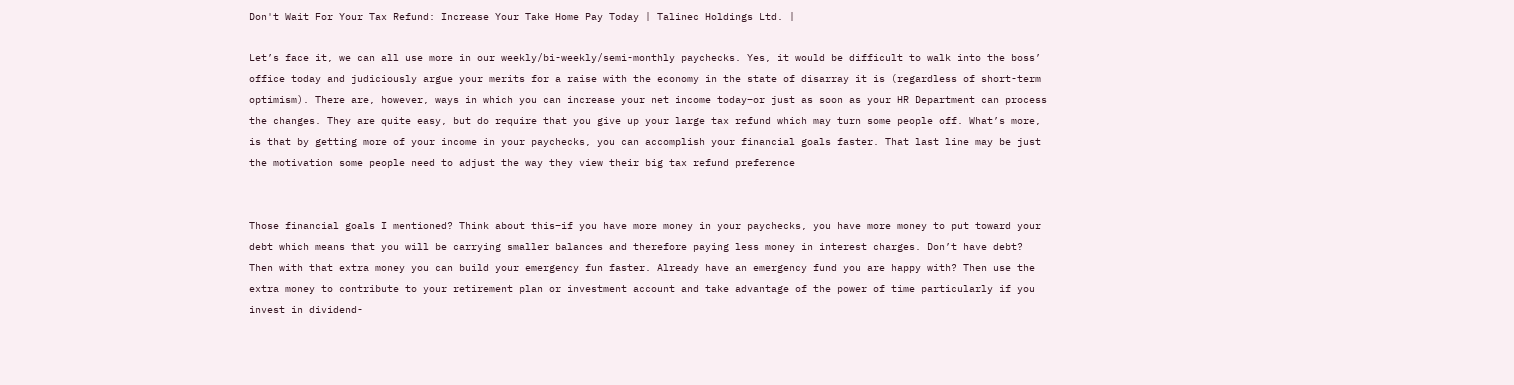Don't Wait For Your Tax Refund: Increase Your Take Home Pay Today | Talinec Holdings Ltd. |

Let’s face it, we can all use more in our weekly/bi-weekly/semi-monthly paychecks. Yes, it would be difficult to walk into the boss’ office today and judiciously argue your merits for a raise with the economy in the state of disarray it is (regardless of short-term optimism). There are, however, ways in which you can increase your net income today–or just as soon as your HR Department can process the changes. They are quite easy, but do require that you give up your large tax refund which may turn some people off. What’s more, is that by getting more of your income in your paychecks, you can accomplish your financial goals faster. That last line may be just the motivation some people need to adjust the way they view their big tax refund preference


Those financial goals I mentioned? Think about this–if you have more money in your paychecks, you have more money to put toward your debt which means that you will be carrying smaller balances and therefore paying less money in interest charges. Don’t have debt? Then with that extra money you can build your emergency fun faster. Already have an emergency fund you are happy with? Then use the extra money to contribute to your retirement plan or investment account and take advantage of the power of time particularly if you invest in dividend-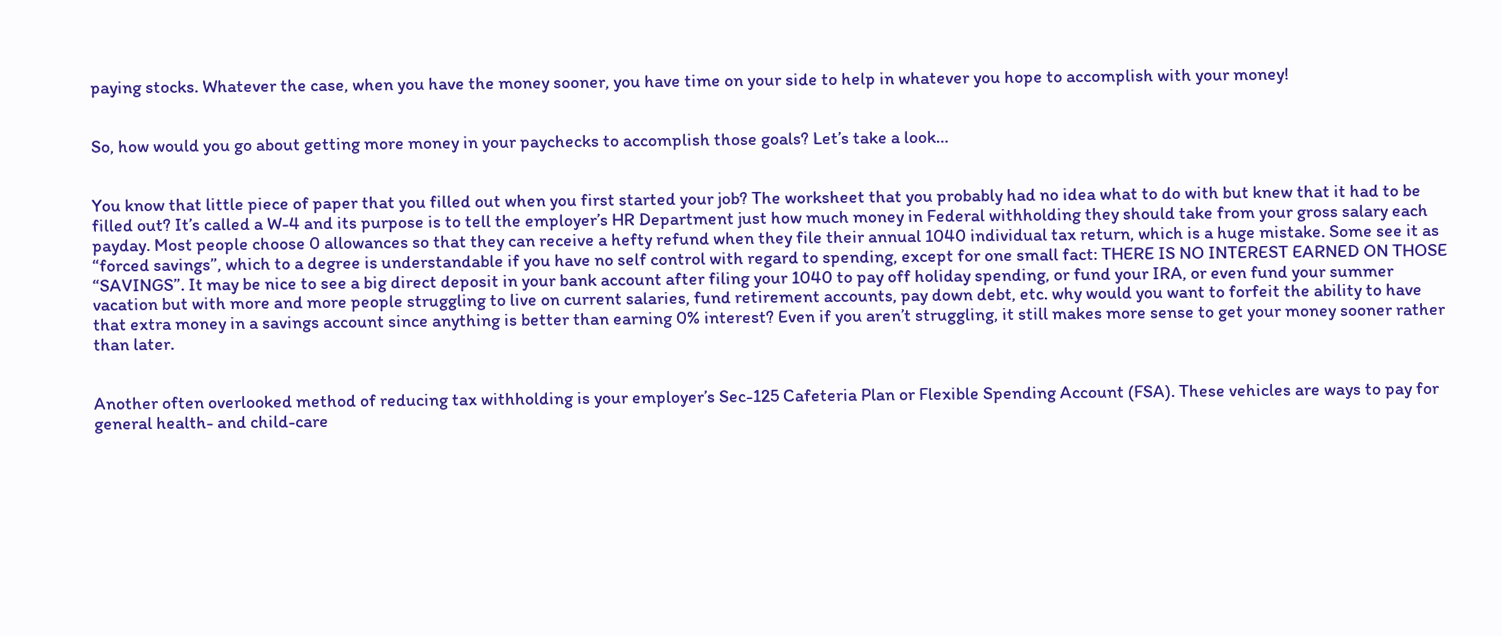paying stocks. Whatever the case, when you have the money sooner, you have time on your side to help in whatever you hope to accomplish with your money!


So, how would you go about getting more money in your paychecks to accomplish those goals? Let’s take a look…


You know that little piece of paper that you filled out when you first started your job? The worksheet that you probably had no idea what to do with but knew that it had to be filled out? It’s called a W-4 and its purpose is to tell the employer’s HR Department just how much money in Federal withholding they should take from your gross salary each payday. Most people choose 0 allowances so that they can receive a hefty refund when they file their annual 1040 individual tax return, which is a huge mistake. Some see it as “forced savings”, which to a degree is understandable if you have no self control with regard to spending, except for one small fact: THERE IS NO INTEREST EARNED ON THOSE “SAVINGS”. It may be nice to see a big direct deposit in your bank account after filing your 1040 to pay off holiday spending, or fund your IRA, or even fund your summer vacation but with more and more people struggling to live on current salaries, fund retirement accounts, pay down debt, etc. why would you want to forfeit the ability to have that extra money in a savings account since anything is better than earning 0% interest? Even if you aren’t struggling, it still makes more sense to get your money sooner rather than later.


Another often overlooked method of reducing tax withholding is your employer’s Sec-125 Cafeteria Plan or Flexible Spending Account (FSA). These vehicles are ways to pay for general health- and child-care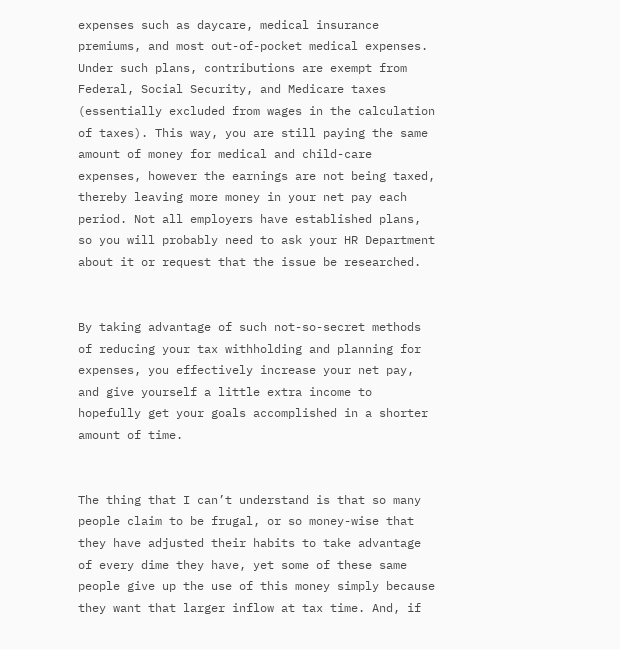expenses such as daycare, medical insurance premiums, and most out-of-pocket medical expenses. Under such plans, contributions are exempt from Federal, Social Security, and Medicare taxes (essentially excluded from wages in the calculation of taxes). This way, you are still paying the same amount of money for medical and child-care expenses, however the earnings are not being taxed, thereby leaving more money in your net pay each period. Not all employers have established plans, so you will probably need to ask your HR Department about it or request that the issue be researched.


By taking advantage of such not-so-secret methods of reducing your tax withholding and planning for expenses, you effectively increase your net pay, and give yourself a little extra income to hopefully get your goals accomplished in a shorter amount of time.


The thing that I can’t understand is that so many people claim to be frugal, or so money-wise that they have adjusted their habits to take advantage of every dime they have, yet some of these same people give up the use of this money simply because they want that larger inflow at tax time. And, if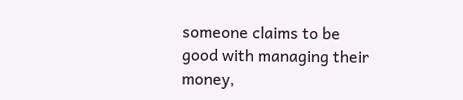someone claims to be good with managing their money,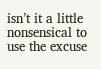isn’t it a little nonsensical to use the excuse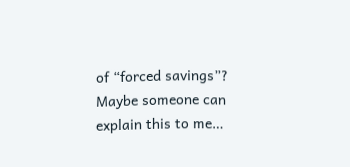of “forced savings”? Maybe someone can explain this to me…